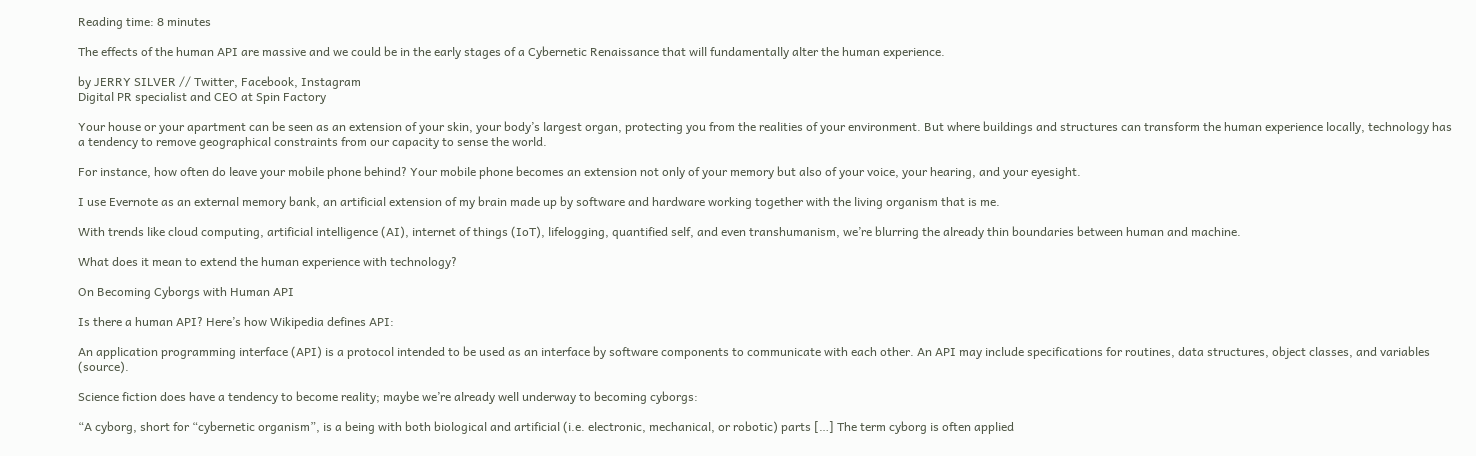Reading time: 8 minutes

The effects of the human API are massive and we could be in the early stages of a Cybernetic Renaissance that will fundamentally alter the human experience.

by JERRY SILVER // Twitter, Facebook, Instagram
Digital PR specialist and CEO at Spin Factory

Your house or your apartment can be seen as an extension of your skin, your body’s largest organ, protecting you from the realities of your environment. But where buildings and structures can transform the human experience locally, technology has a tendency to remove geographical constraints from our capacity to sense the world.

For instance, how often do leave your mobile phone behind? Your mobile phone becomes an extension not only of your memory but also of your voice, your hearing, and your eyesight.

I use Evernote as an external memory bank, an artificial extension of my brain made up by software and hardware working together with the living organism that is me.

With trends like cloud computing, artificial intelligence (AI), internet of things (IoT), lifelogging, quantified self, and even transhumanism, we’re blurring the already thin boundaries between human and machine.

What does it mean to extend the human experience with technology?

On Becoming Cyborgs with Human API

Is there a human API? Here’s how Wikipedia defines API:

An application programming interface (API) is a protocol intended to be used as an interface by software components to communicate with each other. An API may include specifications for routines, data structures, object classes, and variables (source).

Science fiction does have a tendency to become reality; maybe we’re already well underway to becoming cyborgs:

“A cyborg, short for “cybernetic organism”, is a being with both biological and artificial (i.e. electronic, mechanical, or robotic) parts […] The term cyborg is often applied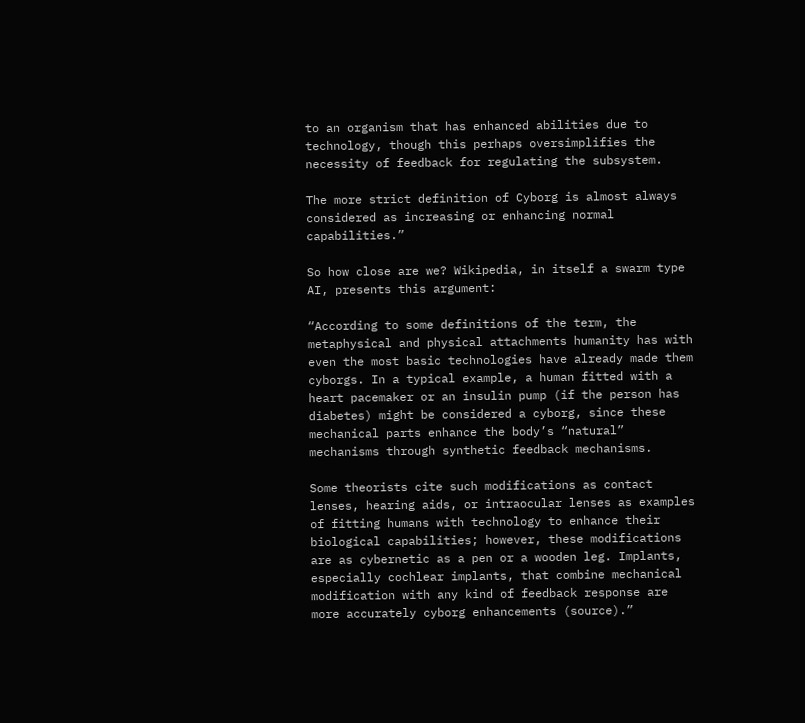to an organism that has enhanced abilities due to technology, though this perhaps oversimplifies the necessity of feedback for regulating the subsystem.

The more strict definition of Cyborg is almost always considered as increasing or enhancing normal capabilities.”

So how close are we? Wikipedia, in itself a swarm type AI, presents this argument:

“According to some definitions of the term, the metaphysical and physical attachments humanity has with even the most basic technologies have already made them cyborgs. In a typical example, a human fitted with a heart pacemaker or an insulin pump (if the person has diabetes) might be considered a cyborg, since these mechanical parts enhance the body’s “natural” mechanisms through synthetic feedback mechanisms.

Some theorists cite such modifications as contact lenses, hearing aids, or intraocular lenses as examples of fitting humans with technology to enhance their biological capabilities; however, these modifications are as cybernetic as a pen or a wooden leg. Implants, especially cochlear implants, that combine mechanical modification with any kind of feedback response are more accurately cyborg enhancements (source).”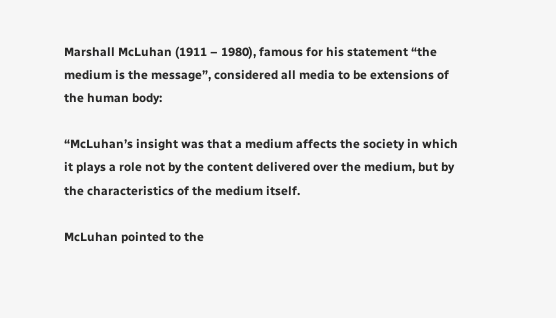Marshall McLuhan (1911 – 1980), famous for his statement “the medium is the message”, considered all media to be extensions of the human body:

“McLuhan’s insight was that a medium affects the society in which it plays a role not by the content delivered over the medium, but by the characteristics of the medium itself.

McLuhan pointed to the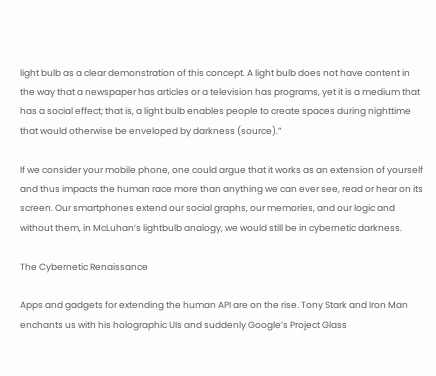light bulb as a clear demonstration of this concept. A light bulb does not have content in the way that a newspaper has articles or a television has programs, yet it is a medium that has a social effect; that is, a light bulb enables people to create spaces during nighttime that would otherwise be enveloped by darkness (source).”

If we consider your mobile phone, one could argue that it works as an extension of yourself and thus impacts the human race more than anything we can ever see, read or hear on its screen. Our smartphones extend our social graphs, our memories, and our logic and without them, in McLuhan’s lightbulb analogy, we would still be in cybernetic darkness.

The Cybernetic Renaissance

Apps and gadgets for extending the human API are on the rise. Tony Stark and Iron Man enchants us with his holographic UIs and suddenly Google’s Project Glass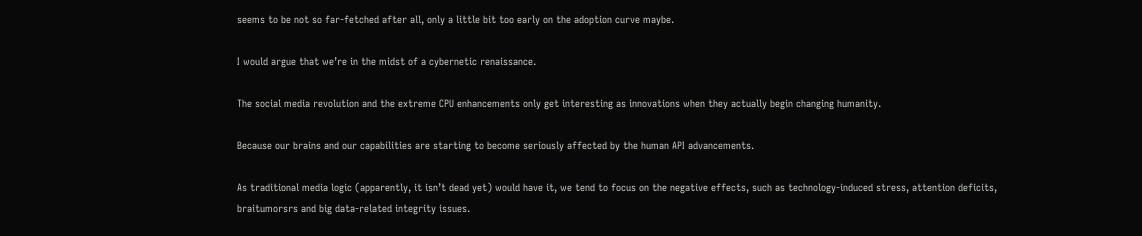seems to be not so far-fetched after all, only a little bit too early on the adoption curve maybe.

I would argue that we’re in the midst of a cybernetic renaissance.

The social media revolution and the extreme CPU enhancements only get interesting as innovations when they actually begin changing humanity.

Because our brains and our capabilities are starting to become seriously affected by the human API advancements.

As traditional media logic (apparently, it isn’t dead yet) would have it, we tend to focus on the negative effects, such as technology-induced stress, attention deficits, braitumorsrs and big data-related integrity issues.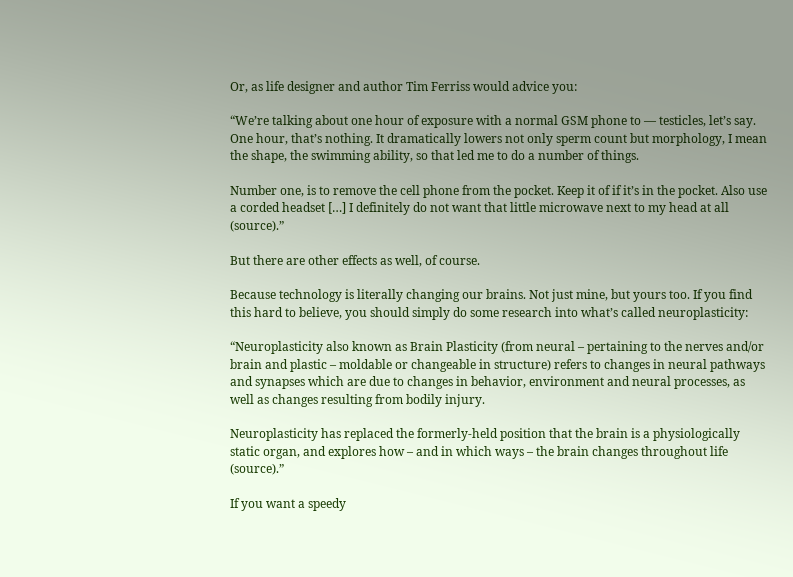Or, as life designer and author Tim Ferriss would advice you:

“We’re talking about one hour of exposure with a normal GSM phone to — testicles, let’s say. One hour, that’s nothing. It dramatically lowers not only sperm count but morphology, I mean the shape, the swimming ability, so that led me to do a number of things.

Number one, is to remove the cell phone from the pocket. Keep it of if it’s in the pocket. Also use a corded headset […] I definitely do not want that little microwave next to my head at all (source).”

But there are other effects as well, of course.

Because technology is literally changing our brains. Not just mine, but yours too. If you find this hard to believe, you should simply do some research into what’s called neuroplasticity:

“Neuroplasticity also known as Brain Plasticity (from neural – pertaining to the nerves and/or brain and plastic – moldable or changeable in structure) refers to changes in neural pathways and synapses which are due to changes in behavior, environment and neural processes, as well as changes resulting from bodily injury.

Neuroplasticity has replaced the formerly-held position that the brain is a physiologically static organ, and explores how – and in which ways – the brain changes throughout life (source).”

If you want a speedy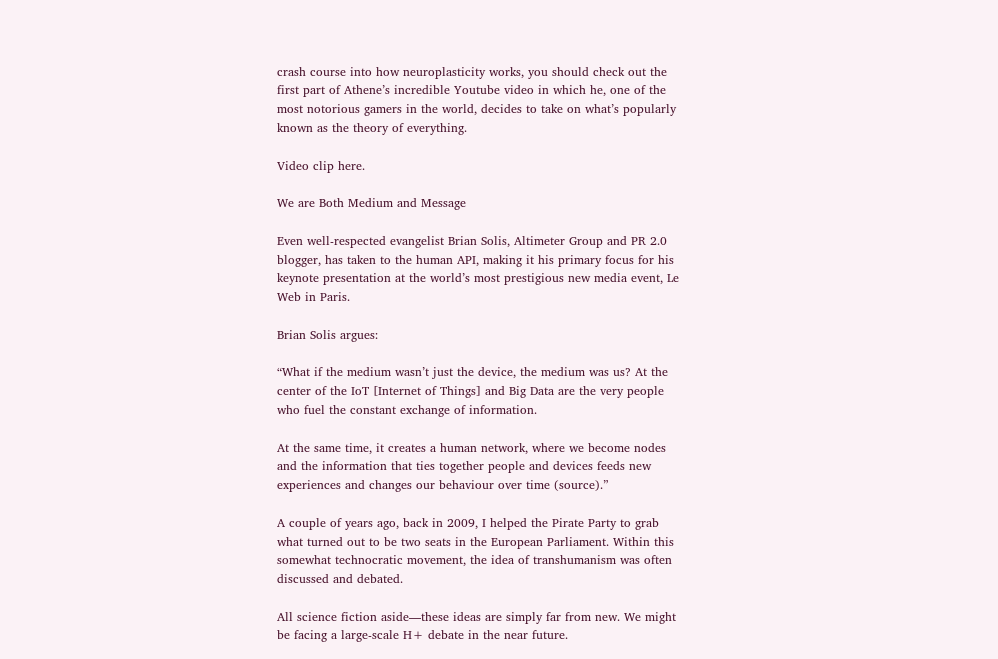crash course into how neuroplasticity works, you should check out the first part of Athene’s incredible Youtube video in which he, one of the most notorious gamers in the world, decides to take on what’s popularly known as the theory of everything.

Video clip here.

We are Both Medium and Message

Even well-respected evangelist Brian Solis, Altimeter Group and PR 2.0 blogger, has taken to the human API, making it his primary focus for his keynote presentation at the world’s most prestigious new media event, Le Web in Paris.

Brian Solis argues:

“What if the medium wasn’t just the device, the medium was us? At the center of the IoT [Internet of Things] and Big Data are the very people who fuel the constant exchange of information.

At the same time, it creates a human network, where we become nodes and the information that ties together people and devices feeds new experiences and changes our behaviour over time (source).”

A couple of years ago, back in 2009, I helped the Pirate Party to grab what turned out to be two seats in the European Parliament. Within this somewhat technocratic movement, the idea of transhumanism was often discussed and debated.

All science fiction aside—these ideas are simply far from new. We might be facing a large-scale H+ debate in the near future.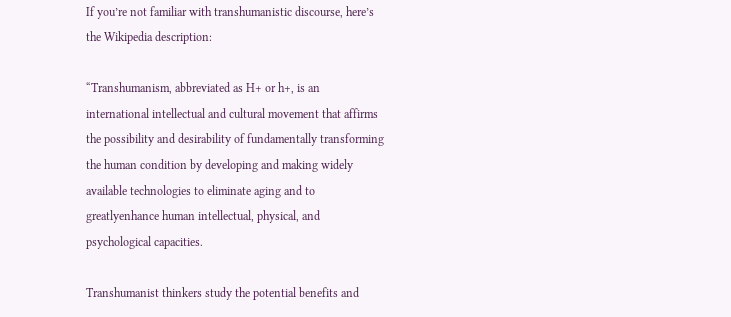If you’re not familiar with transhumanistic discourse, here’s the Wikipedia description:

“Transhumanism, abbreviated as H+ or h+, is an international intellectual and cultural movement that affirms the possibility and desirability of fundamentally transforming the human condition by developing and making widely available technologies to eliminate aging and to greatlyenhance human intellectual, physical, and psychological capacities.

Transhumanist thinkers study the potential benefits and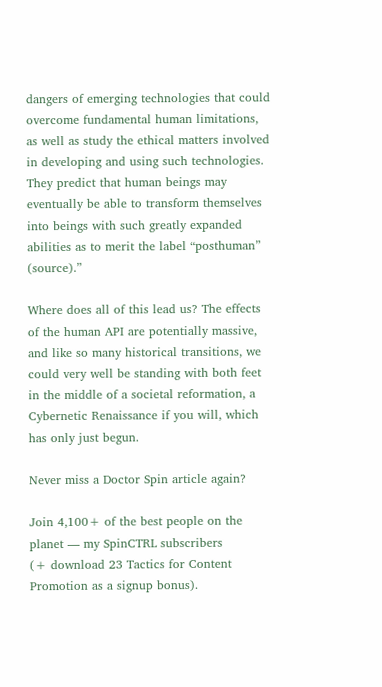dangers of emerging technologies that could overcome fundamental human limitations, as well as study the ethical matters involved in developing and using such technologies. They predict that human beings may eventually be able to transform themselves into beings with such greatly expanded abilities as to merit the label “posthuman” (source).”

Where does all of this lead us? The effects of the human API are potentially massive, and like so many historical transitions, we could very well be standing with both feet in the middle of a societal reformation, a Cybernetic Renaissance if you will, which has only just begun.

Never miss a Doctor Spin article again?

Join 4,100+ of the best people on the planet — my SpinCTRL subscribers
(+ download 23 Tactics for Content Promotion as a signup bonus).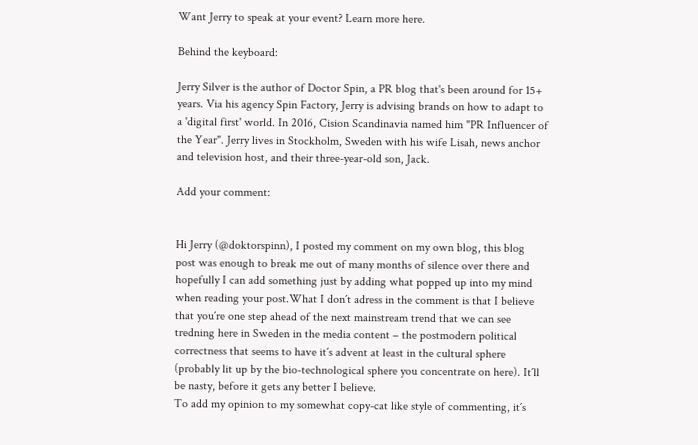Want Jerry to speak at your event? Learn more here.

Behind the keyboard:

Jerry Silver is the author of Doctor Spin, a PR blog that's been around for 15+ years. Via his agency Spin Factory, Jerry is advising brands on how to adapt to a 'digital first' world. In 2016, Cision Scandinavia named him "PR Influencer of the Year". Jerry lives in Stockholm, Sweden with his wife Lisah, news anchor and television host, and their three-year-old son, Jack.

Add your comment:


Hi Jerry (@doktorspinn), I posted my comment on my own blog, this blog post was enough to break me out of many months of silence over there and hopefully I can add something just by adding what popped up into my mind when reading your post.What I don´t adress in the comment is that I believe that you´re one step ahead of the next mainstream trend that we can see tredning here in Sweden in the media content – the postmodern political correctness that seems to have it´s advent at least in the cultural sphere (probably lit up by the bio-technological sphere you concentrate on here). It´ll be nasty, before it gets any better I believe.
To add my opinion to my somewhat copy-cat like style of commenting, it´s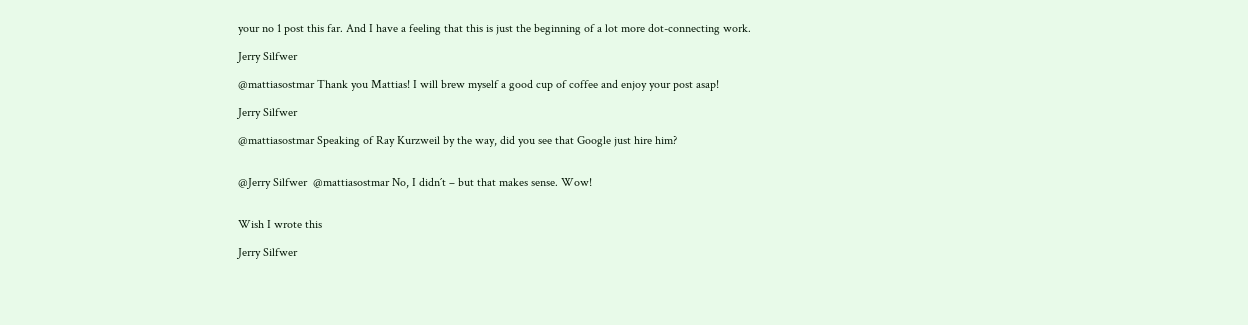your no 1 post this far. And I have a feeling that this is just the beginning of a lot more dot-connecting work.

Jerry Silfwer

@mattiasostmar Thank you Mattias! I will brew myself a good cup of coffee and enjoy your post asap!

Jerry Silfwer

@mattiasostmar Speaking of Ray Kurzweil by the way, did you see that Google just hire him?


@Jerry Silfwer  @mattiasostmar No, I didn´t – but that makes sense. Wow!


Wish I wrote this

Jerry Silfwer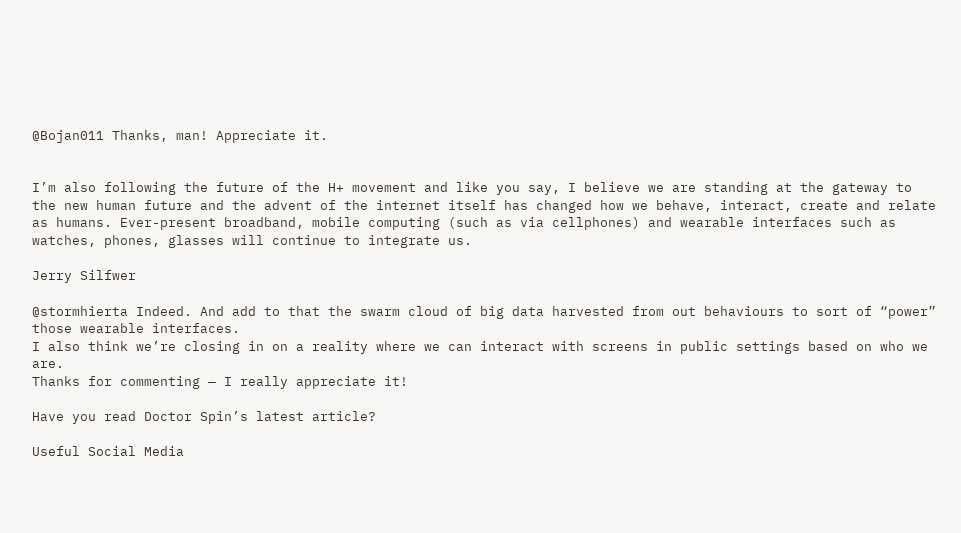@Bojan011 Thanks, man! Appreciate it.


I’m also following the future of the H+ movement and like you say, I believe we are standing at the gateway to the new human future and the advent of the internet itself has changed how we behave, interact, create and relate as humans. Ever-present broadband, mobile computing (such as via cellphones) and wearable interfaces such as watches, phones, glasses will continue to integrate us.

Jerry Silfwer

@stormhierta Indeed. And add to that the swarm cloud of big data harvested from out behaviours to sort of “power” those wearable interfaces.
I also think we’re closing in on a reality where we can interact with screens in public settings based on who we are.
Thanks for commenting — I really appreciate it!

Have you read Doctor Spin’s latest article?

Useful Social Media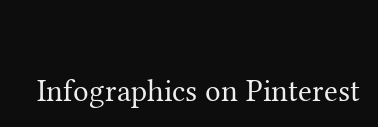Infographics on Pinterest